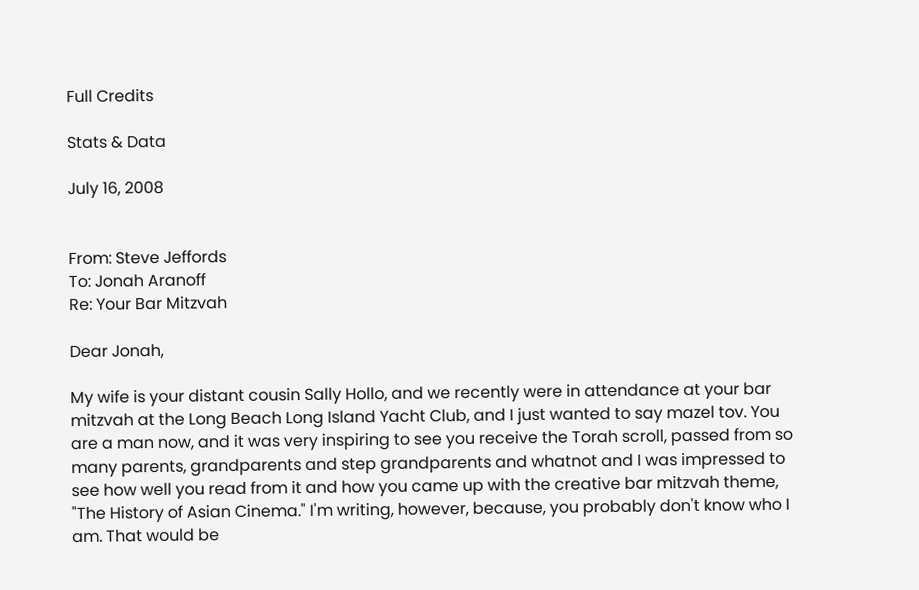Full Credits

Stats & Data

July 16, 2008


From: Steve Jeffords
To: Jonah Aranoff
Re: Your Bar Mitzvah

Dear Jonah,

My wife is your distant cousin Sally Hollo, and we recently were in attendance at your bar mitzvah at the Long Beach Long Island Yacht Club, and I just wanted to say mazel tov. You are a man now, and it was very inspiring to see you receive the Torah scroll, passed from so many parents, grandparents and step grandparents and whatnot and I was impressed to see how well you read from it and how you came up with the creative bar mitzvah theme, "The History of Asian Cinema." I'm writing, however, because, you probably don't know who I am. That would be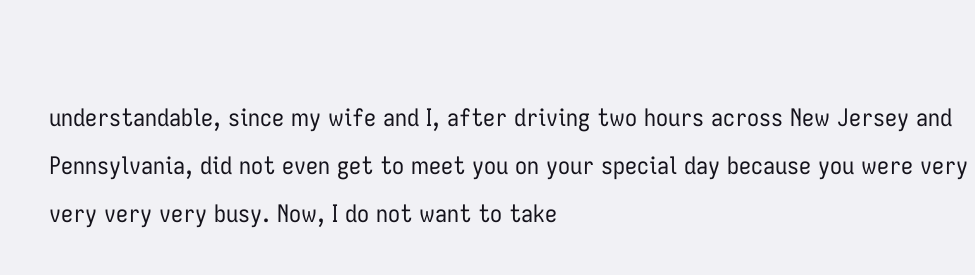understandable, since my wife and I, after driving two hours across New Jersey and Pennsylvania, did not even get to meet you on your special day because you were very very very very busy. Now, I do not want to take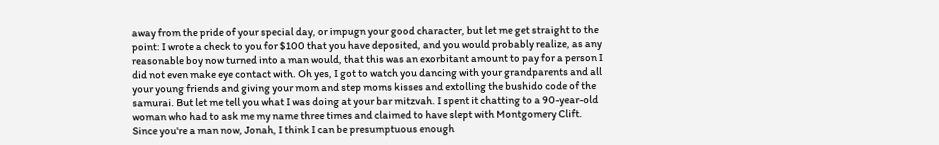away from the pride of your special day, or impugn your good character, but let me get straight to the point: I wrote a check to you for $100 that you have deposited, and you would probably realize, as any reasonable boy now turned into a man would, that this was an exorbitant amount to pay for a person I did not even make eye contact with. Oh yes, I got to watch you dancing with your grandparents and all your young friends and giving your mom and step moms kisses and extolling the bushido code of the samurai. But let me tell you what I was doing at your bar mitzvah. I spent it chatting to a 90-year-old woman who had to ask me my name three times and claimed to have slept with Montgomery Clift. Since you're a man now, Jonah, I think I can be presumptuous enough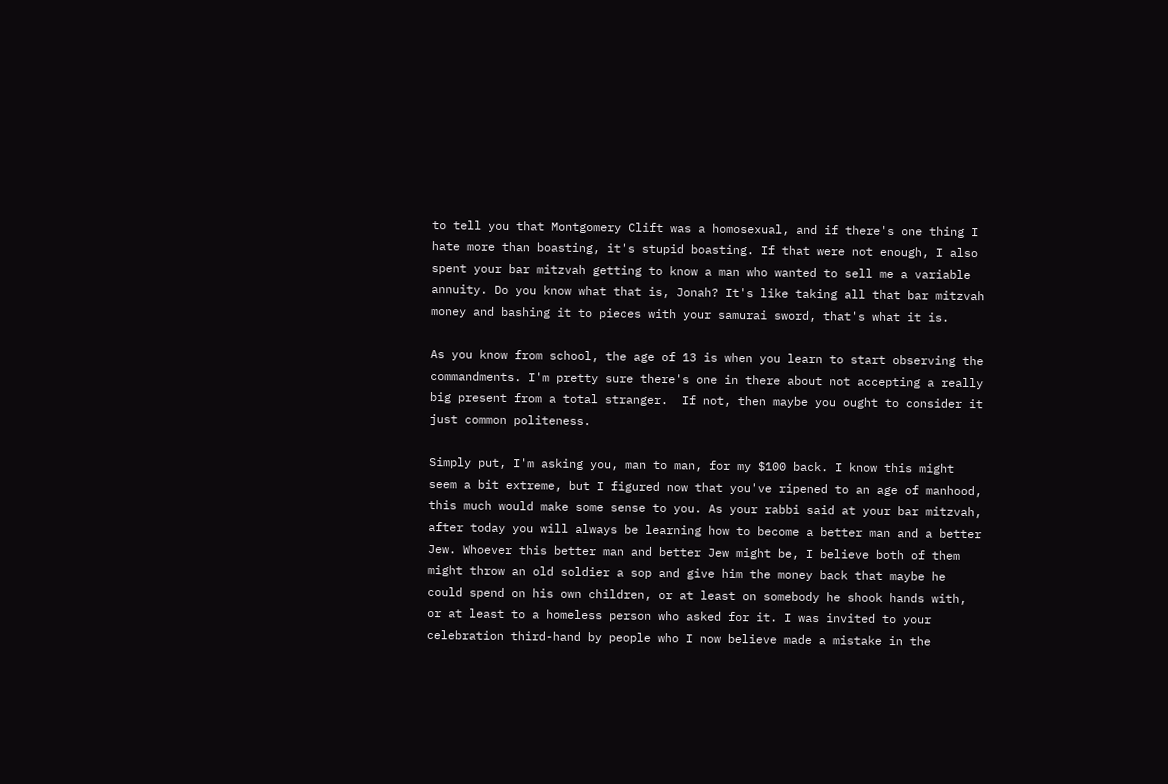to tell you that Montgomery Clift was a homosexual, and if there's one thing I hate more than boasting, it's stupid boasting. If that were not enough, I also spent your bar mitzvah getting to know a man who wanted to sell me a variable annuity. Do you know what that is, Jonah? It's like taking all that bar mitzvah money and bashing it to pieces with your samurai sword, that's what it is.

As you know from school, the age of 13 is when you learn to start observing the commandments. I'm pretty sure there's one in there about not accepting a really big present from a total stranger.  If not, then maybe you ought to consider it just common politeness.

Simply put, I'm asking you, man to man, for my $100 back. I know this might seem a bit extreme, but I figured now that you've ripened to an age of manhood, this much would make some sense to you. As your rabbi said at your bar mitzvah, after today you will always be learning how to become a better man and a better Jew. Whoever this better man and better Jew might be, I believe both of them might throw an old soldier a sop and give him the money back that maybe he could spend on his own children, or at least on somebody he shook hands with, or at least to a homeless person who asked for it. I was invited to your celebration third-hand by people who I now believe made a mistake in the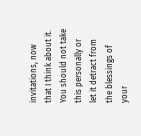invitations, now that I think about it. You should not take this personally or let it detract from the blessings of your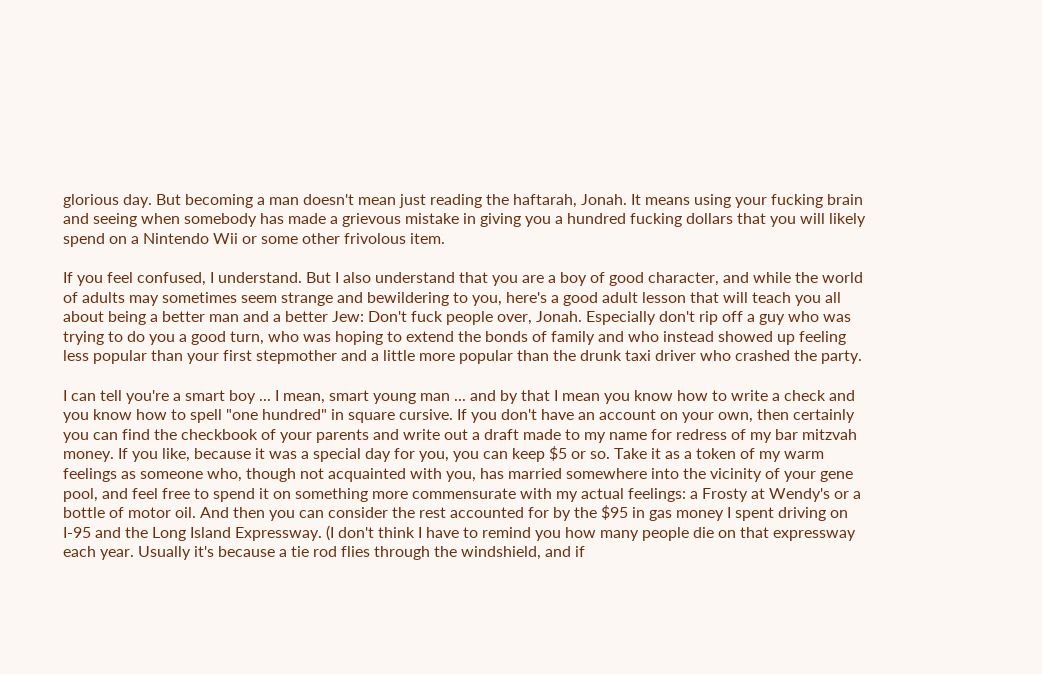glorious day. But becoming a man doesn't mean just reading the haftarah, Jonah. It means using your fucking brain and seeing when somebody has made a grievous mistake in giving you a hundred fucking dollars that you will likely spend on a Nintendo Wii or some other frivolous item.

If you feel confused, I understand. But I also understand that you are a boy of good character, and while the world of adults may sometimes seem strange and bewildering to you, here's a good adult lesson that will teach you all about being a better man and a better Jew: Don't fuck people over, Jonah. Especially don't rip off a guy who was trying to do you a good turn, who was hoping to extend the bonds of family and who instead showed up feeling less popular than your first stepmother and a little more popular than the drunk taxi driver who crashed the party.

I can tell you're a smart boy ... I mean, smart young man ... and by that I mean you know how to write a check and you know how to spell "one hundred" in square cursive. If you don't have an account on your own, then certainly you can find the checkbook of your parents and write out a draft made to my name for redress of my bar mitzvah money. If you like, because it was a special day for you, you can keep $5 or so. Take it as a token of my warm feelings as someone who, though not acquainted with you, has married somewhere into the vicinity of your gene pool, and feel free to spend it on something more commensurate with my actual feelings: a Frosty at Wendy's or a bottle of motor oil. And then you can consider the rest accounted for by the $95 in gas money I spent driving on I-95 and the Long Island Expressway. (I don't think I have to remind you how many people die on that expressway each year. Usually it's because a tie rod flies through the windshield, and if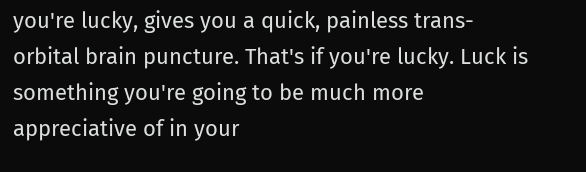you're lucky, gives you a quick, painless trans-orbital brain puncture. That's if you're lucky. Luck is something you're going to be much more appreciative of in your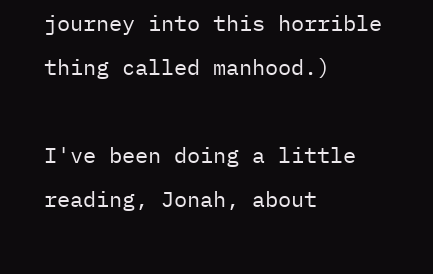journey into this horrible thing called manhood.)

I've been doing a little reading, Jonah, about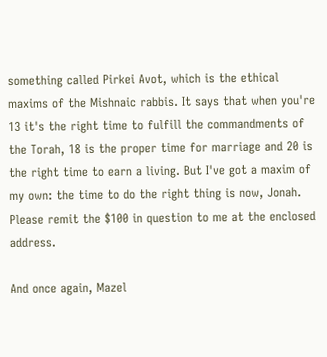something called Pirkei Avot, which is the ethical maxims of the Mishnaic rabbis. It says that when you're 13 it's the right time to fulfill the commandments of the Torah, 18 is the proper time for marriage and 20 is the right time to earn a living. But I've got a maxim of my own: the time to do the right thing is now, Jonah. Please remit the $100 in question to me at the enclosed address.

And once again, Mazel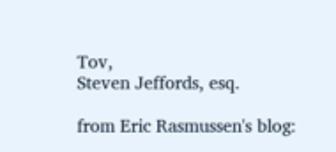Tov,
Steven Jeffords, esq.

from Eric Rasmussen's blog: